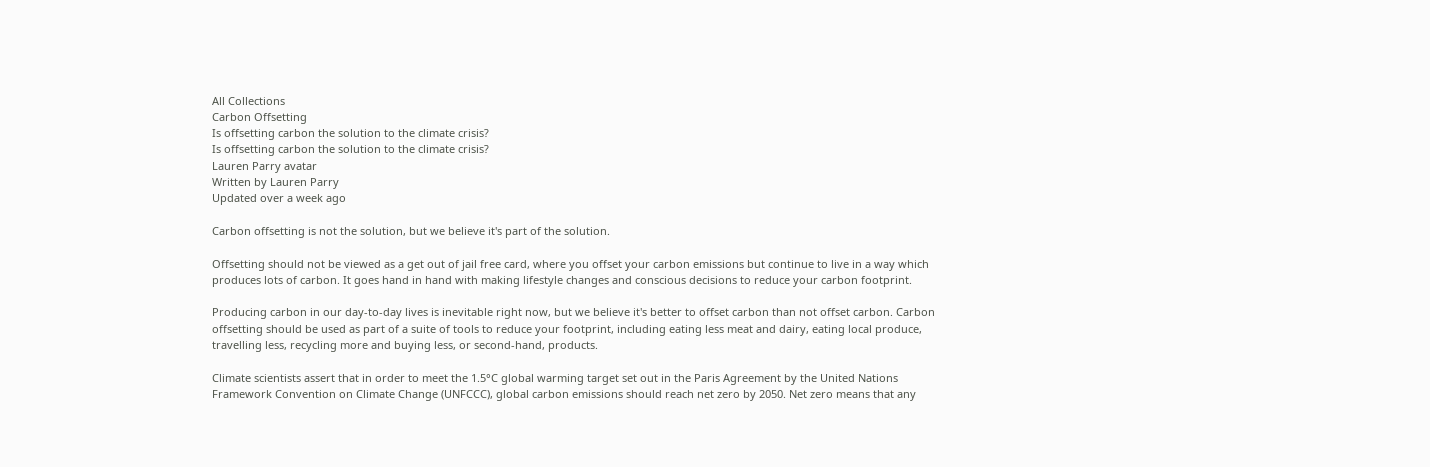All Collections
Carbon Offsetting
Is offsetting carbon the solution to the climate crisis?
Is offsetting carbon the solution to the climate crisis?
Lauren Parry avatar
Written by Lauren Parry
Updated over a week ago

Carbon offsetting is not the solution, but we believe it's part of the solution.

Offsetting should not be viewed as a get out of jail free card, where you offset your carbon emissions but continue to live in a way which produces lots of carbon. It goes hand in hand with making lifestyle changes and conscious decisions to reduce your carbon footprint.

Producing carbon in our day-to-day lives is inevitable right now, but we believe it's better to offset carbon than not offset carbon. Carbon offsetting should be used as part of a suite of tools to reduce your footprint, including eating less meat and dairy, eating local produce, travelling less, recycling more and buying less, or second-hand, products.

Climate scientists assert that in order to meet the 1.5°C global warming target set out in the Paris Agreement by the United Nations Framework Convention on Climate Change (UNFCCC), global carbon emissions should reach net zero by 2050. Net zero means that any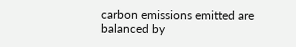carbon emissions emitted are balanced by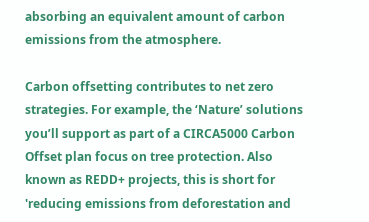absorbing an equivalent amount of carbon emissions from the atmosphere.

Carbon offsetting contributes to net zero strategies. For example, the ‘Nature’ solutions you’ll support as part of a CIRCA5000 Carbon Offset plan focus on tree protection. Also known as REDD+ projects, this is short for 'reducing emissions from deforestation and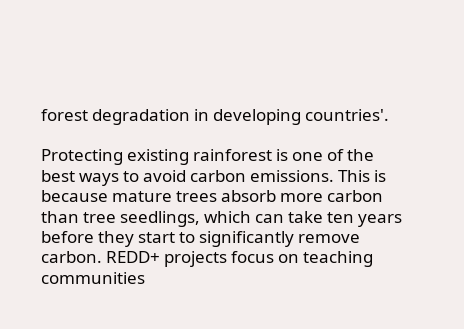forest degradation in developing countries'.

Protecting existing rainforest is one of the best ways to avoid carbon emissions. This is because mature trees absorb more carbon than tree seedlings, which can take ten years before they start to significantly remove carbon. REDD+ projects focus on teaching communities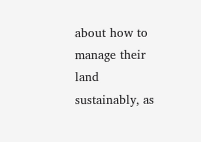about how to manage their land sustainably, as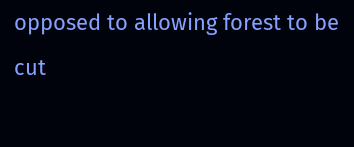opposed to allowing forest to be cut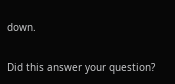down.

Did this answer your question?